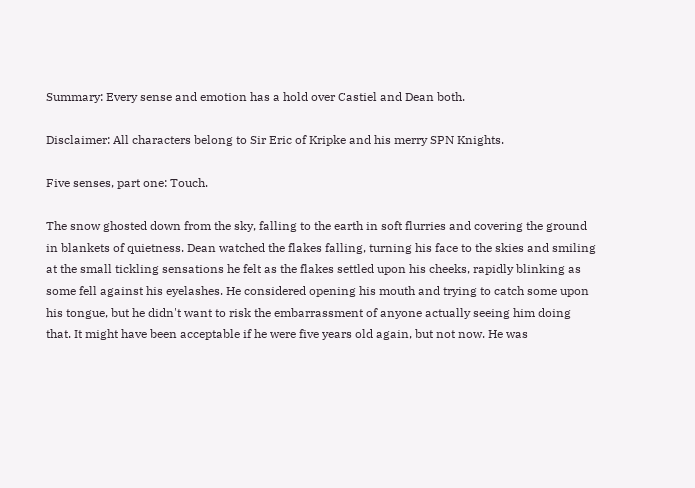Summary: Every sense and emotion has a hold over Castiel and Dean both.

Disclaimer: All characters belong to Sir Eric of Kripke and his merry SPN Knights.

Five senses, part one: Touch.

The snow ghosted down from the sky, falling to the earth in soft flurries and covering the ground in blankets of quietness. Dean watched the flakes falling, turning his face to the skies and smiling at the small tickling sensations he felt as the flakes settled upon his cheeks, rapidly blinking as some fell against his eyelashes. He considered opening his mouth and trying to catch some upon his tongue, but he didn't want to risk the embarrassment of anyone actually seeing him doing that. It might have been acceptable if he were five years old again, but not now. He was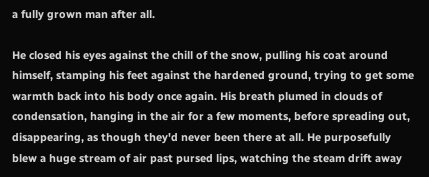a fully grown man after all.

He closed his eyes against the chill of the snow, pulling his coat around himself, stamping his feet against the hardened ground, trying to get some warmth back into his body once again. His breath plumed in clouds of condensation, hanging in the air for a few moments, before spreading out, disappearing, as though they'd never been there at all. He purposefully blew a huge stream of air past pursed lips, watching the steam drift away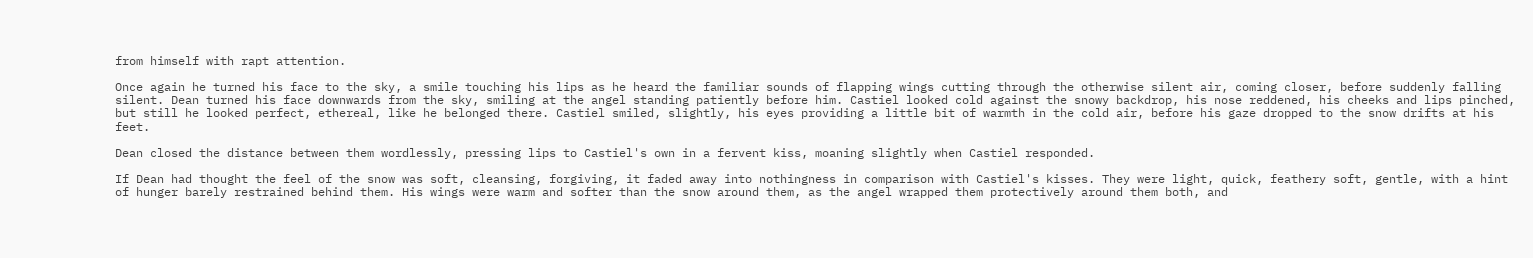from himself with rapt attention.

Once again he turned his face to the sky, a smile touching his lips as he heard the familiar sounds of flapping wings cutting through the otherwise silent air, coming closer, before suddenly falling silent. Dean turned his face downwards from the sky, smiling at the angel standing patiently before him. Castiel looked cold against the snowy backdrop, his nose reddened, his cheeks and lips pinched, but still he looked perfect, ethereal, like he belonged there. Castiel smiled, slightly, his eyes providing a little bit of warmth in the cold air, before his gaze dropped to the snow drifts at his feet.

Dean closed the distance between them wordlessly, pressing lips to Castiel's own in a fervent kiss, moaning slightly when Castiel responded.

If Dean had thought the feel of the snow was soft, cleansing, forgiving, it faded away into nothingness in comparison with Castiel's kisses. They were light, quick, feathery soft, gentle, with a hint of hunger barely restrained behind them. His wings were warm and softer than the snow around them, as the angel wrapped them protectively around them both, and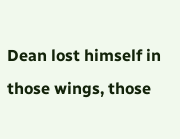Dean lost himself in those wings, those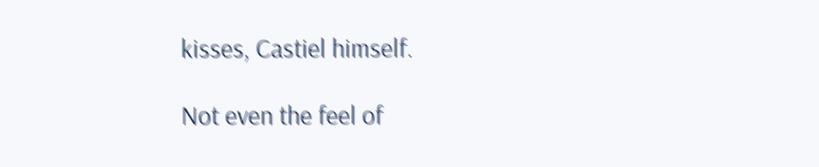kisses, Castiel himself.

Not even the feel of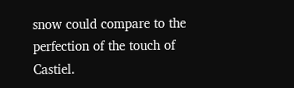snow could compare to the perfection of the touch of Castiel.